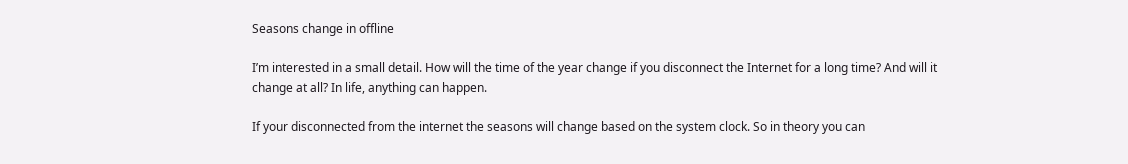Seasons change in offline

I’m interested in a small detail. How will the time of the year change if you disconnect the Internet for a long time? And will it change at all? In life, anything can happen.

If your disconnected from the internet the seasons will change based on the system clock. So in theory you can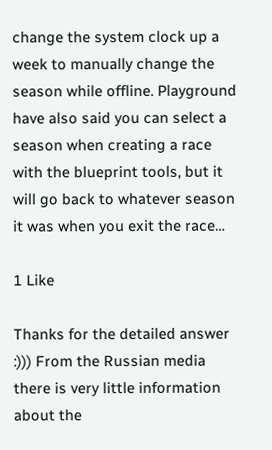change the system clock up a week to manually change the season while offline. Playground have also said you can select a season when creating a race with the blueprint tools, but it will go back to whatever season it was when you exit the race…

1 Like

Thanks for the detailed answer :))) From the Russian media there is very little information about the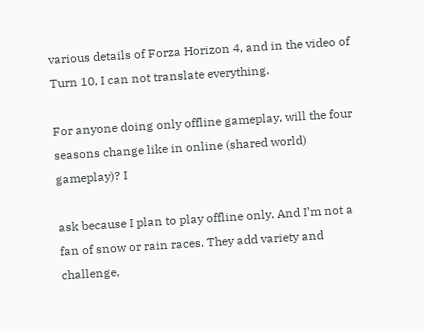various details of Forza Horizon 4, and in the video of Turn 10, I can not translate everything.

For anyone doing only offline gameplay, will the four seasons change like in online (shared world) gameplay)? I

ask because I plan to play offline only. And I’m not a fan of snow or rain races. They add variety and challenge,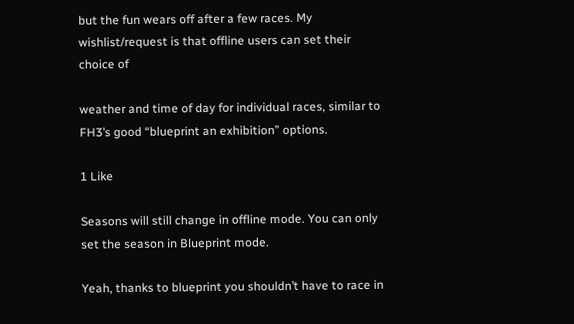but the fun wears off after a few races. My wishlist/request is that offline users can set their choice of

weather and time of day for individual races, similar to FH3’s good “blueprint an exhibition” options.

1 Like

Seasons will still change in offline mode. You can only set the season in Blueprint mode.

Yeah, thanks to blueprint you shouldn’t have to race in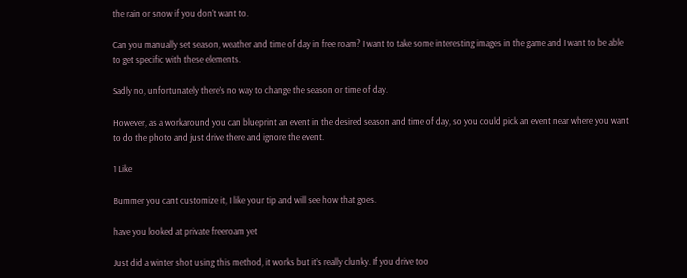the rain or snow if you don’t want to.

Can you manually set season, weather and time of day in free roam? I want to take some interesting images in the game and I want to be able to get specific with these elements.

Sadly no, unfortunately there’s no way to change the season or time of day.

However, as a workaround you can blueprint an event in the desired season and time of day, so you could pick an event near where you want to do the photo and just drive there and ignore the event.

1 Like

Bummer you cant customize it, I like your tip and will see how that goes.

have you looked at private freeroam yet

Just did a winter shot using this method, it works but it’s really clunky. If you drive too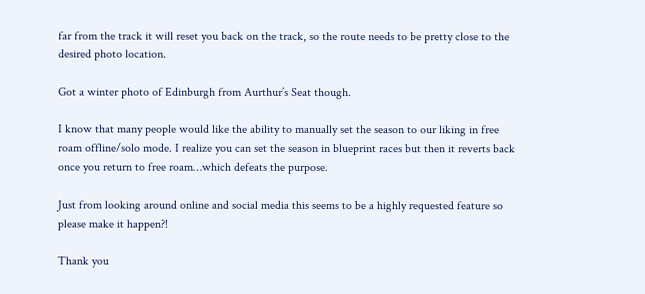far from the track it will reset you back on the track, so the route needs to be pretty close to the desired photo location.

Got a winter photo of Edinburgh from Aurthur’s Seat though.

I know that many people would like the ability to manually set the season to our liking in free roam offline/solo mode. I realize you can set the season in blueprint races but then it reverts back once you return to free roam…which defeats the purpose.

Just from looking around online and social media this seems to be a highly requested feature so please make it happen?!

Thank you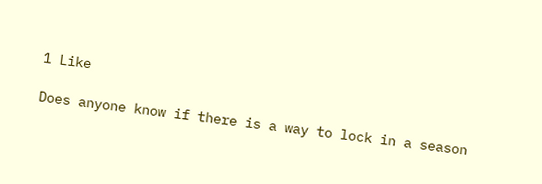1 Like

Does anyone know if there is a way to lock in a season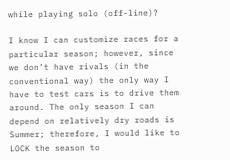while playing solo (off-line)?

I know I can customize races for a particular season; however, since we don’t have rivals (in the conventional way) the only way I have to test cars is to drive them around. The only season I can depend on relatively dry roads is Summer; therefore, I would like to LOCK the season to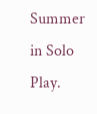Summer in Solo Play.